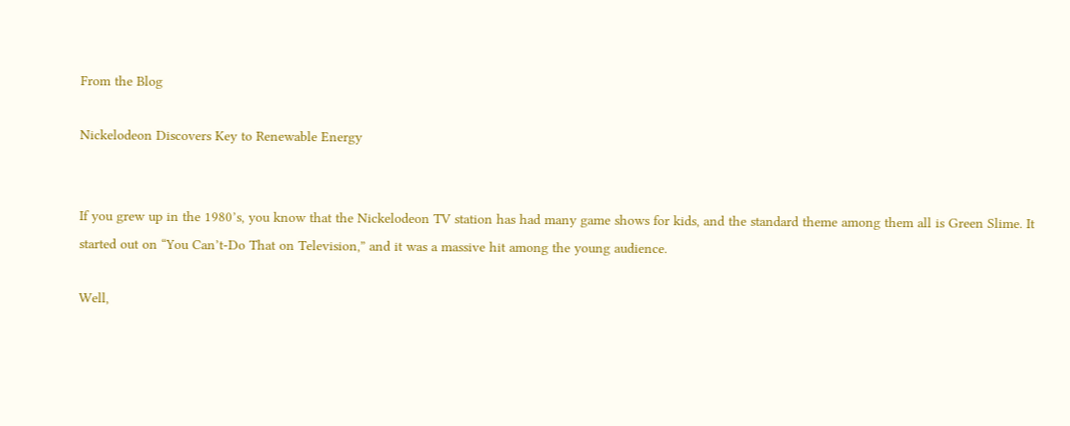From the Blog

Nickelodeon Discovers Key to Renewable Energy


If you grew up in the 1980’s, you know that the Nickelodeon TV station has had many game shows for kids, and the standard theme among them all is Green Slime. It started out on “You Can’t-Do That on Television,” and it was a massive hit among the young audience.

Well,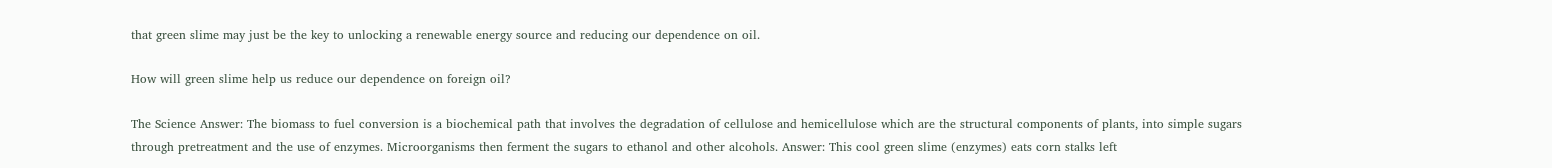that green slime may just be the key to unlocking a renewable energy source and reducing our dependence on oil.

How will green slime help us reduce our dependence on foreign oil?

The Science Answer: The biomass to fuel conversion is a biochemical path that involves the degradation of cellulose and hemicellulose which are the structural components of plants, into simple sugars through pretreatment and the use of enzymes. Microorganisms then ferment the sugars to ethanol and other alcohols. Answer: This cool green slime (enzymes) eats corn stalks left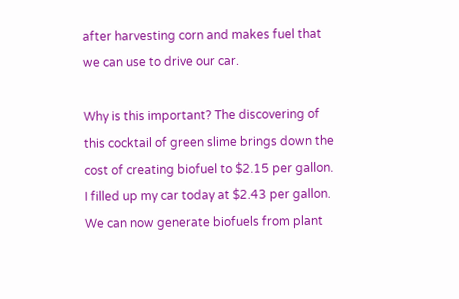after harvesting corn and makes fuel that we can use to drive our car.

Why is this important? The discovering of this cocktail of green slime brings down the cost of creating biofuel to $2.15 per gallon. I filled up my car today at $2.43 per gallon. We can now generate biofuels from plant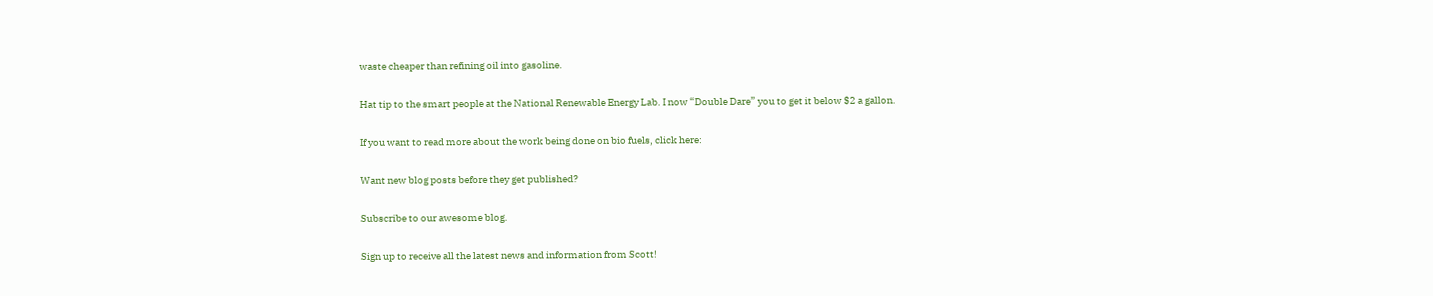waste cheaper than refining oil into gasoline.

Hat tip to the smart people at the National Renewable Energy Lab. I now “Double Dare” you to get it below $2 a gallon.

If you want to read more about the work being done on bio fuels, click here:

Want new blog posts before they get published?

Subscribe to our awesome blog.

Sign up to receive all the latest news and information from Scott!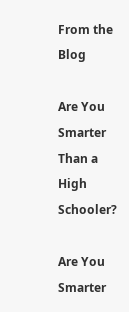From the Blog

Are You Smarter Than a High Schooler?

Are You Smarter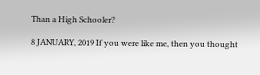Than a High Schooler?

8 JANUARY, 2019 If you were like me, then you thought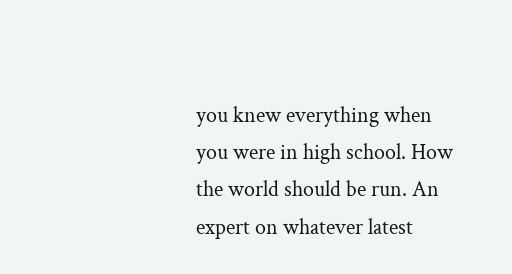you knew everything when you were in high school. How the world should be run. An expert on whatever latest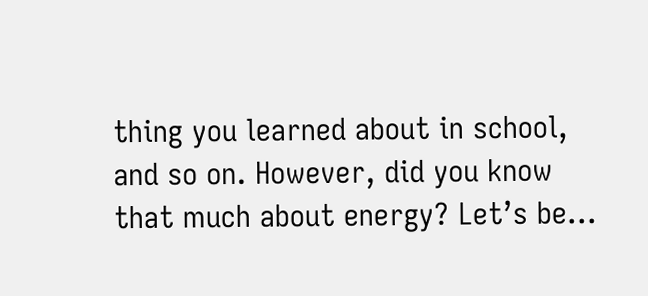thing you learned about in school, and so on. However, did you know that much about energy? Let’s be...